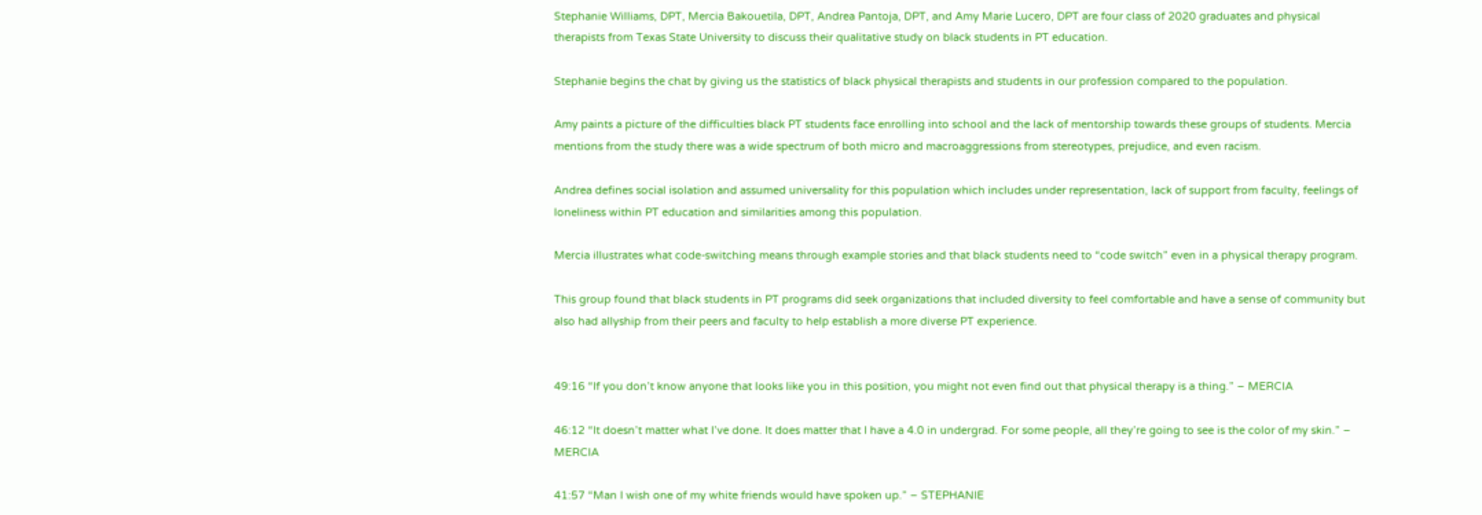Stephanie Williams, DPT, Mercia Bakouetila, DPT, Andrea Pantoja, DPT, and Amy Marie Lucero, DPT are four class of 2020 graduates and physical therapists from Texas State University to discuss their qualitative study on black students in PT education.

Stephanie begins the chat by giving us the statistics of black physical therapists and students in our profession compared to the population.

Amy paints a picture of the difficulties black PT students face enrolling into school and the lack of mentorship towards these groups of students. Mercia mentions from the study there was a wide spectrum of both micro and macroaggressions from stereotypes, prejudice, and even racism.

Andrea defines social isolation and assumed universality for this population which includes under representation, lack of support from faculty, feelings of loneliness within PT education and similarities among this population.

Mercia illustrates what code-switching means through example stories and that black students need to “code switch” even in a physical therapy program.

This group found that black students in PT programs did seek organizations that included diversity to feel comfortable and have a sense of community but also had allyship from their peers and faculty to help establish a more diverse PT experience.


49:16 “If you don’t know anyone that looks like you in this position, you might not even find out that physical therapy is a thing.” – MERCIA

46:12 “It doesn’t matter what I’ve done. It does matter that I have a 4.0 in undergrad. For some people, all they’re going to see is the color of my skin.” – MERCIA

41:57 “Man I wish one of my white friends would have spoken up.” – STEPHANIE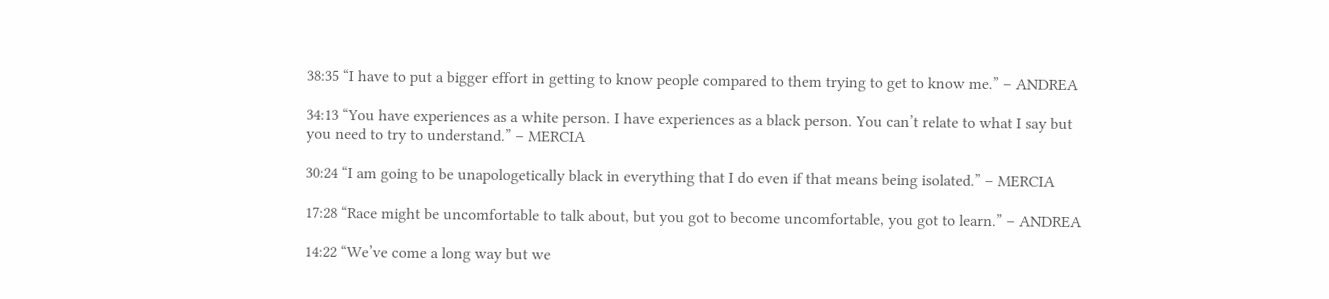38:35 “I have to put a bigger effort in getting to know people compared to them trying to get to know me.” – ANDREA

34:13 “You have experiences as a white person. I have experiences as a black person. You can’t relate to what I say but you need to try to understand.” – MERCIA

30:24 “I am going to be unapologetically black in everything that I do even if that means being isolated.” – MERCIA

17:28 “Race might be uncomfortable to talk about, but you got to become uncomfortable, you got to learn.” – ANDREA

14:22 “We’ve come a long way but we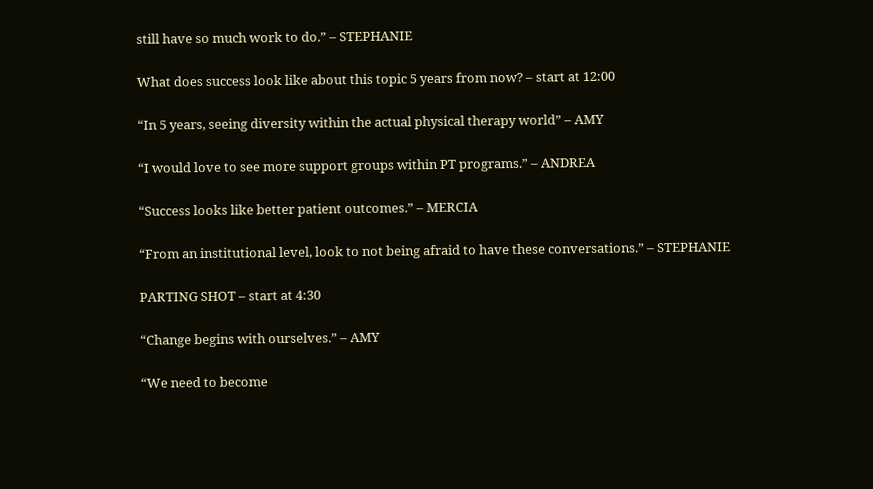still have so much work to do.” – STEPHANIE

What does success look like about this topic 5 years from now? – start at 12:00

“In 5 years, seeing diversity within the actual physical therapy world” – AMY

“I would love to see more support groups within PT programs.” – ANDREA

“Success looks like better patient outcomes.” – MERCIA

“From an institutional level, look to not being afraid to have these conversations.” – STEPHANIE

PARTING SHOT – start at 4:30

“Change begins with ourselves.” – AMY

“We need to become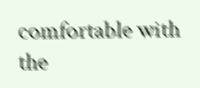comfortable with the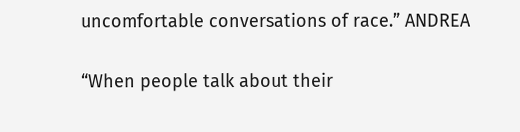uncomfortable conversations of race.” ANDREA

“When people talk about their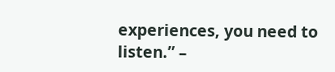experiences, you need to listen.” –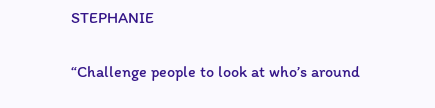STEPHANIE

“Challenge people to look at who’s around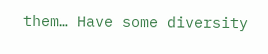them… Have some diversity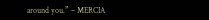around you.” – MERCIA